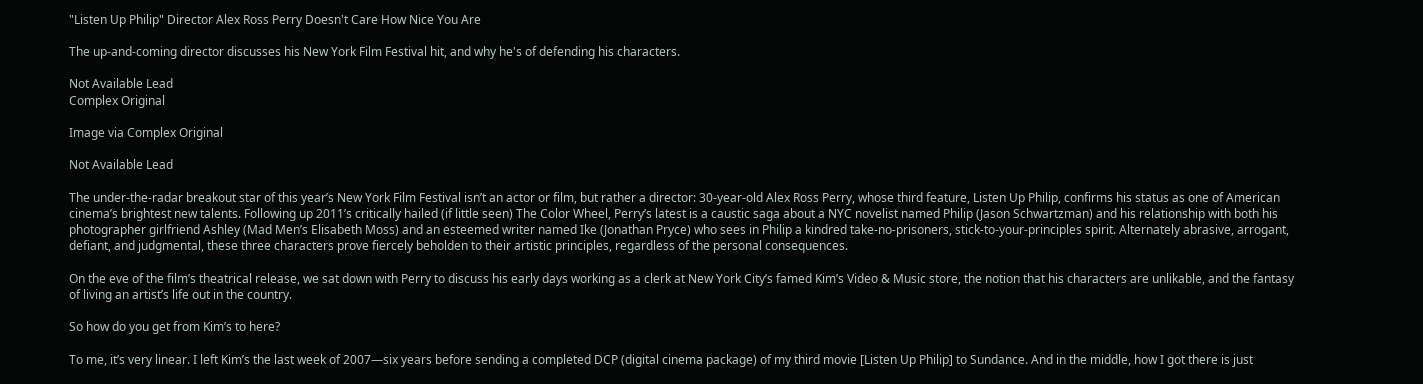"Listen Up Philip" Director Alex Ross Perry Doesn't Care How Nice You Are

The up-and-coming director discusses his New York Film Festival hit, and why he's of defending his characters.

Not Available Lead
Complex Original

Image via Complex Original

Not Available Lead

The under-the-radar breakout star of this year’s New York Film Festival isn’t an actor or film, but rather a director: 30-year-old Alex Ross Perry, whose third feature, Listen Up Philip, confirms his status as one of American cinema’s brightest new talents. Following up 2011’s critically hailed (if little seen) The Color Wheel, Perry’s latest is a caustic saga about a NYC novelist named Philip (Jason Schwartzman) and his relationship with both his photographer girlfriend Ashley (Mad Men’s Elisabeth Moss) and an esteemed writer named Ike (Jonathan Pryce) who sees in Philip a kindred take-no-prisoners, stick-to-your-principles spirit. Alternately abrasive, arrogant, defiant, and judgmental, these three characters prove fiercely beholden to their artistic principles, regardless of the personal consequences.

On the eve of the film’s theatrical release, we sat down with Perry to discuss his early days working as a clerk at New York City’s famed Kim’s Video & Music store, the notion that his characters are unlikable, and the fantasy of living an artist’s life out in the country.

So how do you get from Kim’s to here?

To me, it’s very linear. I left Kim’s the last week of 2007—six years before sending a completed DCP (digital cinema package) of my third movie [Listen Up Philip] to Sundance. And in the middle, how I got there is just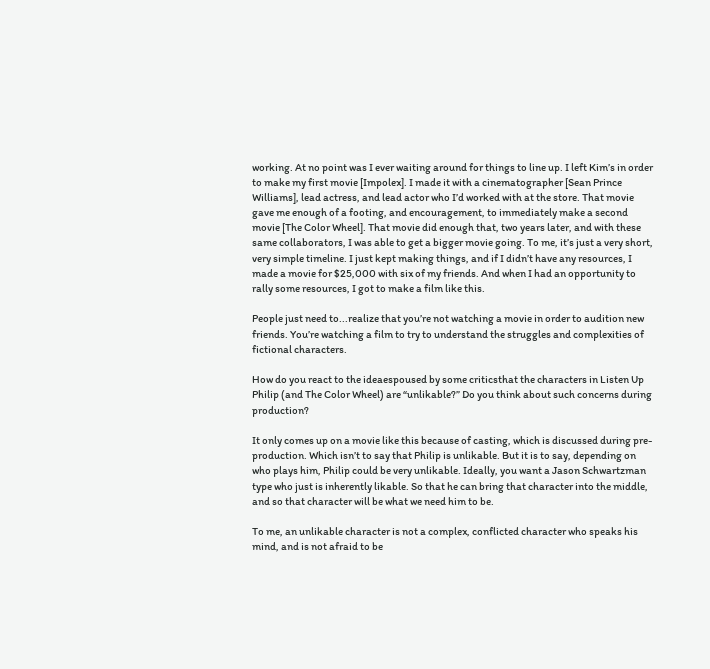working. At no point was I ever waiting around for things to line up. I left Kim’s in order to make my first movie [Impolex]. I made it with a cinematographer [Sean Prince Williams], lead actress, and lead actor who I’d worked with at the store. That movie gave me enough of a footing, and encouragement, to immediately make a second movie [The Color Wheel]. That movie did enough that, two years later, and with these same collaborators, I was able to get a bigger movie going. To me, it’s just a very short, very simple timeline. I just kept making things, and if I didn’t have any resources, I made a movie for $25,000 with six of my friends. And when I had an opportunity to rally some resources, I got to make a film like this.

People just need to...realize that you’re not watching a movie in order to audition new friends. You’re watching a film to try to understand the struggles and complexities of fictional characters.

How do you react to the ideaespoused by some criticsthat the characters in Listen Up Philip (and The Color Wheel) are “unlikable?” Do you think about such concerns during production?

It only comes up on a movie like this because of casting, which is discussed during pre-production. Which isn’t to say that Philip is unlikable. But it is to say, depending on who plays him, Philip could be very unlikable. Ideally, you want a Jason Schwartzman type who just is inherently likable. So that he can bring that character into the middle, and so that character will be what we need him to be.

To me, an unlikable character is not a complex, conflicted character who speaks his mind, and is not afraid to be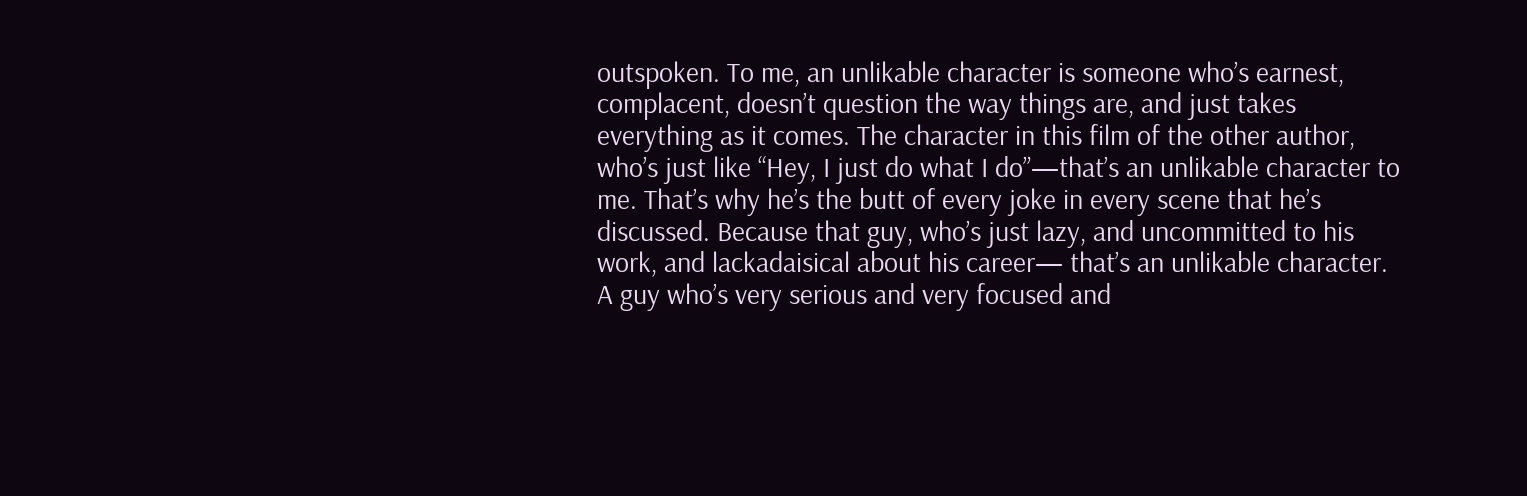outspoken. To me, an unlikable character is someone who’s earnest, complacent, doesn’t question the way things are, and just takes everything as it comes. The character in this film of the other author, who’s just like “Hey, I just do what I do”—that’s an unlikable character to me. That’s why he’s the butt of every joke in every scene that he’s discussed. Because that guy, who’s just lazy, and uncommitted to his work, and lackadaisical about his career— that’s an unlikable character. A guy who’s very serious and very focused and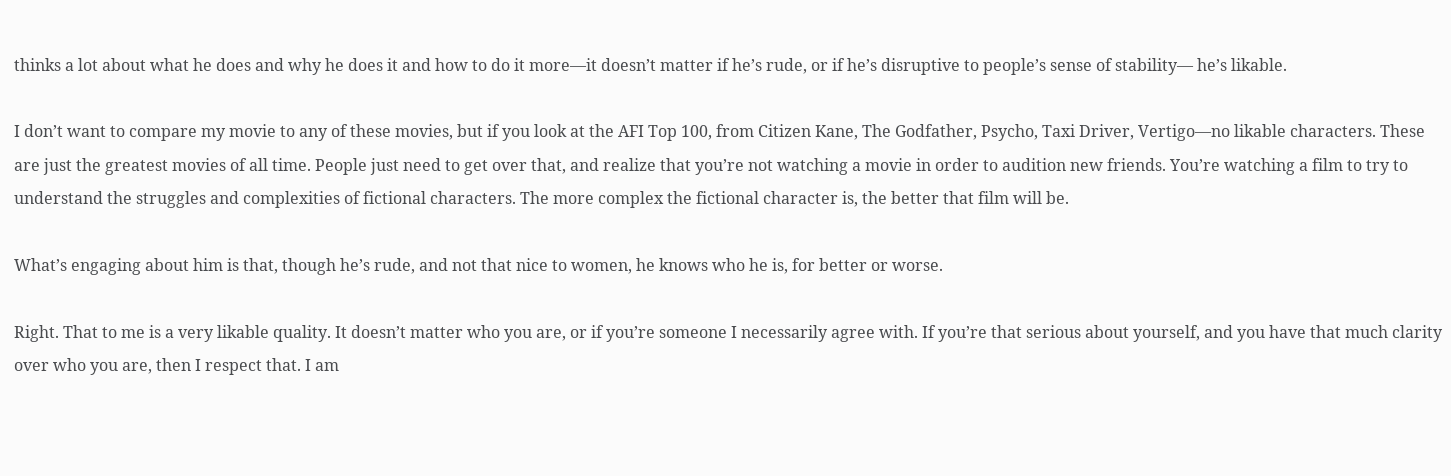thinks a lot about what he does and why he does it and how to do it more—it doesn’t matter if he’s rude, or if he’s disruptive to people’s sense of stability— he’s likable.

I don’t want to compare my movie to any of these movies, but if you look at the AFI Top 100, from Citizen Kane, The Godfather, Psycho, Taxi Driver, Vertigo—no likable characters. These are just the greatest movies of all time. People just need to get over that, and realize that you’re not watching a movie in order to audition new friends. You’re watching a film to try to understand the struggles and complexities of fictional characters. The more complex the fictional character is, the better that film will be.

What’s engaging about him is that, though he’s rude, and not that nice to women, he knows who he is, for better or worse.

Right. That to me is a very likable quality. It doesn’t matter who you are, or if you’re someone I necessarily agree with. If you’re that serious about yourself, and you have that much clarity over who you are, then I respect that. I am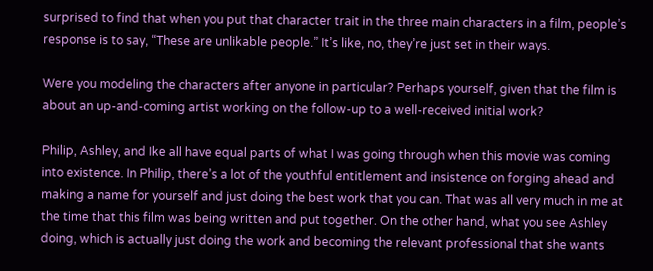surprised to find that when you put that character trait in the three main characters in a film, people’s response is to say, “These are unlikable people.” It’s like, no, they’re just set in their ways.

Were you modeling the characters after anyone in particular? Perhaps yourself, given that the film is about an up-and-coming artist working on the follow-up to a well-received initial work?

Philip, Ashley, and Ike all have equal parts of what I was going through when this movie was coming into existence. In Philip, there’s a lot of the youthful entitlement and insistence on forging ahead and making a name for yourself and just doing the best work that you can. That was all very much in me at the time that this film was being written and put together. On the other hand, what you see Ashley doing, which is actually just doing the work and becoming the relevant professional that she wants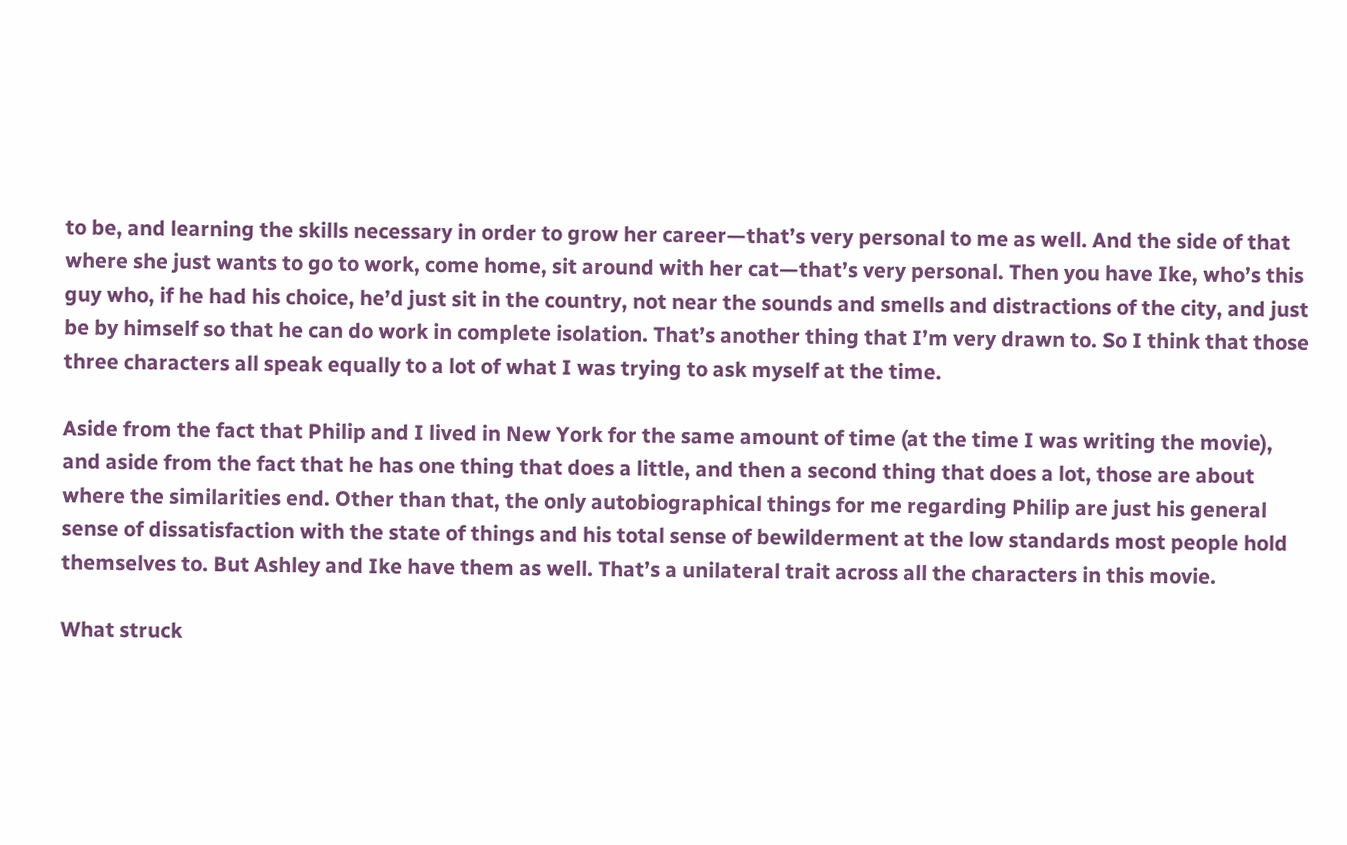to be, and learning the skills necessary in order to grow her career—that’s very personal to me as well. And the side of that where she just wants to go to work, come home, sit around with her cat—that’s very personal. Then you have Ike, who’s this guy who, if he had his choice, he’d just sit in the country, not near the sounds and smells and distractions of the city, and just be by himself so that he can do work in complete isolation. That’s another thing that I’m very drawn to. So I think that those three characters all speak equally to a lot of what I was trying to ask myself at the time.

Aside from the fact that Philip and I lived in New York for the same amount of time (at the time I was writing the movie), and aside from the fact that he has one thing that does a little, and then a second thing that does a lot, those are about where the similarities end. Other than that, the only autobiographical things for me regarding Philip are just his general sense of dissatisfaction with the state of things and his total sense of bewilderment at the low standards most people hold themselves to. But Ashley and Ike have them as well. That’s a unilateral trait across all the characters in this movie.

What struck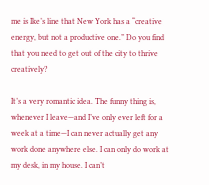me is Ike’s line that New York has a “creative energy, but not a productive one.” Do you find that you need to get out of the city to thrive creatively?

It’s a very romantic idea. The funny thing is, whenever I leave—and I’ve only ever left for a week at a time—I can never actually get any work done anywhere else. I can only do work at my desk, in my house. I can’t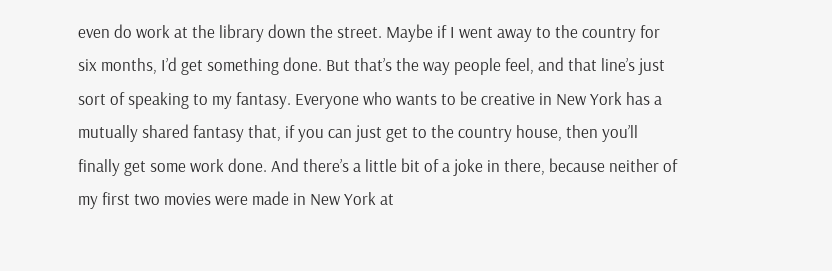even do work at the library down the street. Maybe if I went away to the country for six months, I’d get something done. But that’s the way people feel, and that line’s just sort of speaking to my fantasy. Everyone who wants to be creative in New York has a mutually shared fantasy that, if you can just get to the country house, then you’ll finally get some work done. And there’s a little bit of a joke in there, because neither of my first two movies were made in New York at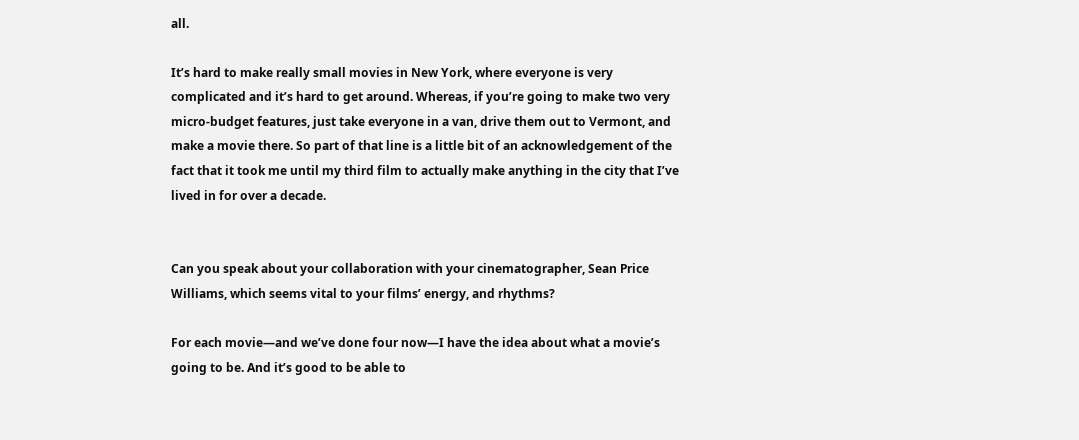all.

It’s hard to make really small movies in New York, where everyone is very complicated and it’s hard to get around. Whereas, if you’re going to make two very micro-budget features, just take everyone in a van, drive them out to Vermont, and make a movie there. So part of that line is a little bit of an acknowledgement of the fact that it took me until my third film to actually make anything in the city that I’ve lived in for over a decade.


Can you speak about your collaboration with your cinematographer, Sean Price Williams, which seems vital to your films’ energy, and rhythms?

For each movie—and we’ve done four now—I have the idea about what a movie’s going to be. And it’s good to be able to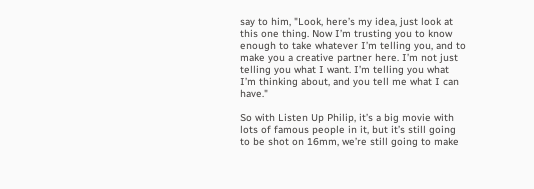say to him, "Look, here’s my idea, just look at this one thing. Now I’m trusting you to know enough to take whatever I’m telling you, and to make you a creative partner here. I’m not just telling you what I want. I’m telling you what I’m thinking about, and you tell me what I can have."

So with Listen Up Philip, it’s a big movie with lots of famous people in it, but it’s still going to be shot on 16mm, we’re still going to make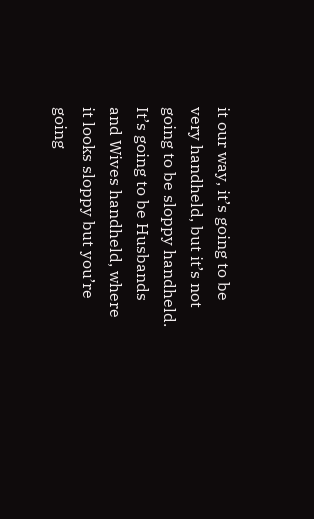it our way, it’s going to be very handheld, but it’s not going to be sloppy handheld. It’s going to be Husbands and Wives handheld, where it looks sloppy but you’re going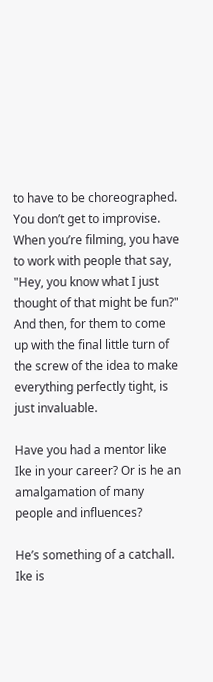to have to be choreographed. You don’t get to improvise. When you’re filming, you have to work with people that say, "Hey, you know what I just thought of that might be fun?" And then, for them to come up with the final little turn of the screw of the idea to make everything perfectly tight, is just invaluable.

Have you had a mentor like Ike in your career? Or is he an amalgamation of many people and influences?

He’s something of a catchall. Ike is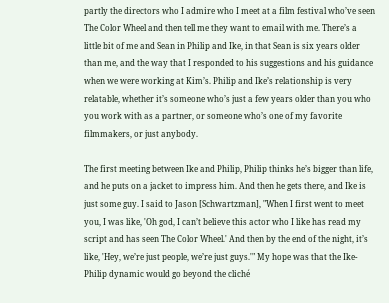partly the directors who I admire who I meet at a film festival who’ve seen The Color Wheel and then tell me they want to email with me. There’s a little bit of me and Sean in Philip and Ike, in that Sean is six years older than me, and the way that I responded to his suggestions and his guidance when we were working at Kim’s. Philip and Ike’s relationship is very relatable, whether it’s someone who’s just a few years older than you who you work with as a partner, or someone who’s one of my favorite filmmakers, or just anybody.

The first meeting between Ike and Philip, Philip thinks he’s bigger than life, and he puts on a jacket to impress him. And then he gets there, and Ike is just some guy. I said to Jason [Schwartzman], "When I first went to meet you, I was like, 'Oh god, I can’t believe this actor who I like has read my script and has seen The Color Wheel.' And then by the end of the night, it’s like, 'Hey, we’re just people, we’re just guys.'" My hope was that the Ike-Philip dynamic would go beyond the cliché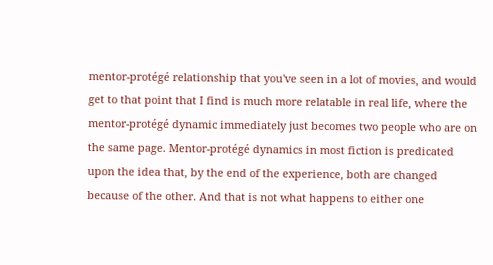mentor-protégé relationship that you've seen in a lot of movies, and would get to that point that I find is much more relatable in real life, where the mentor-protégé dynamic immediately just becomes two people who are on the same page. Mentor-protégé dynamics in most fiction is predicated upon the idea that, by the end of the experience, both are changed because of the other. And that is not what happens to either one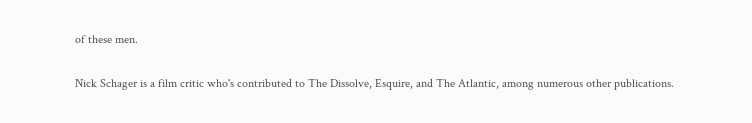of these men.

Nick Schager is a film critic who's contributed to The Dissolve, Esquire, and The Atlantic, among numerous other publications.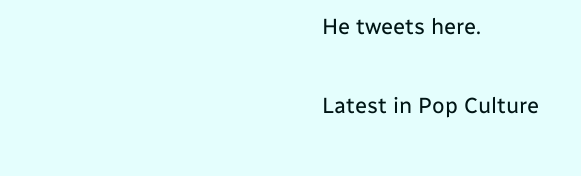He tweets here.

Latest in Pop Culture